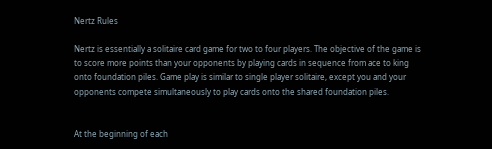Nertz Rules

Nertz is essentially a solitaire card game for two to four players. The objective of the game is to score more points than your opponents by playing cards in sequence from ace to king onto foundation piles. Game play is similar to single player solitaire, except you and your opponents compete simultaneously to play cards onto the shared foundation piles.


At the beginning of each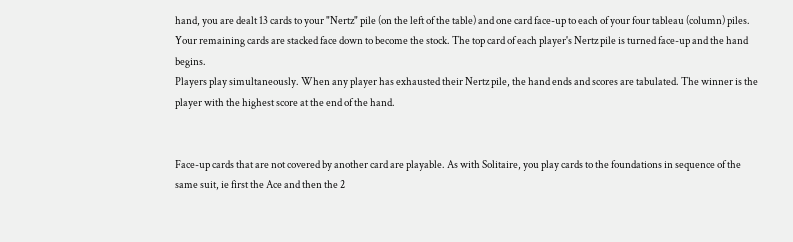hand, you are dealt 13 cards to your "Nertz" pile (on the left of the table) and one card face-up to each of your four tableau (column) piles. Your remaining cards are stacked face down to become the stock. The top card of each player's Nertz pile is turned face-up and the hand begins.
Players play simultaneously. When any player has exhausted their Nertz pile, the hand ends and scores are tabulated. The winner is the player with the highest score at the end of the hand.


Face-up cards that are not covered by another card are playable. As with Solitaire, you play cards to the foundations in sequence of the same suit, ie first the Ace and then the 2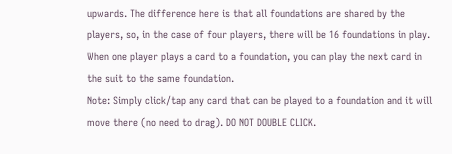upwards. The difference here is that all foundations are shared by the players, so, in the case of four players, there will be 16 foundations in play. When one player plays a card to a foundation, you can play the next card in the suit to the same foundation.
Note: Simply click/tap any card that can be played to a foundation and it will move there (no need to drag). DO NOT DOUBLE CLICK.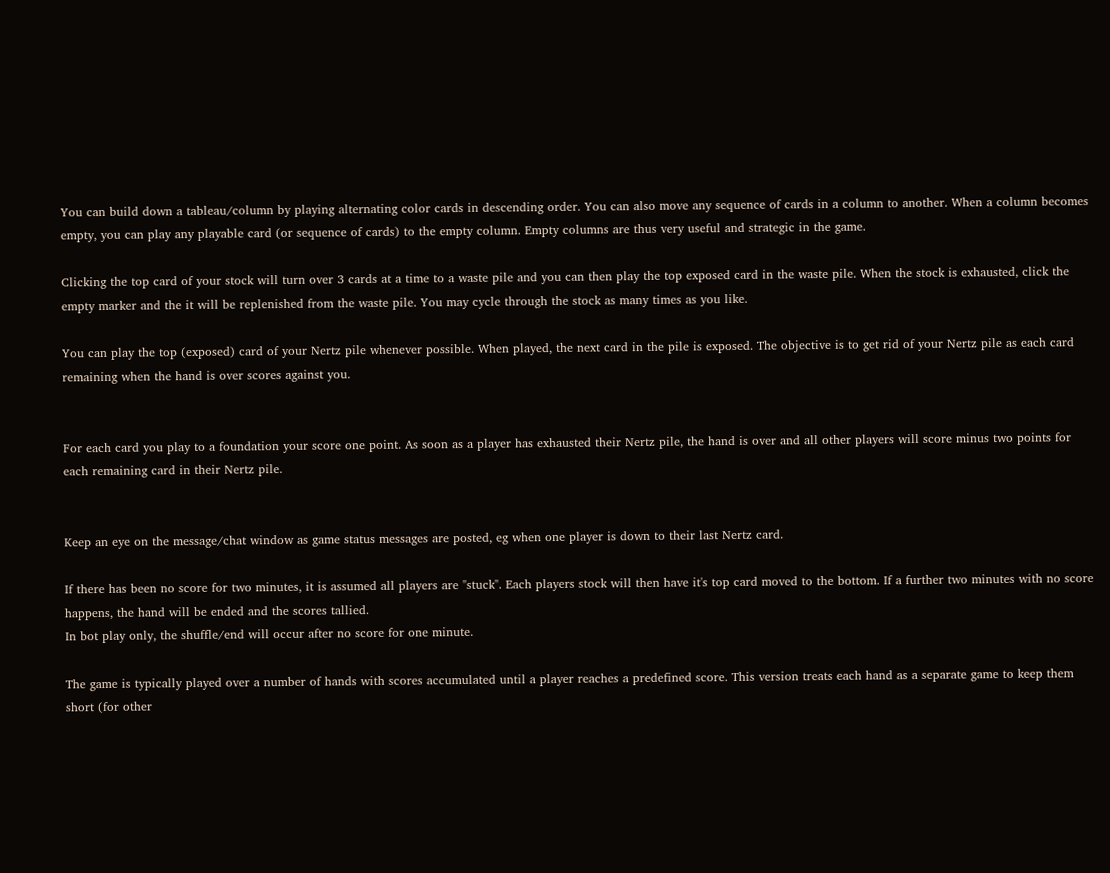You can build down a tableau/column by playing alternating color cards in descending order. You can also move any sequence of cards in a column to another. When a column becomes empty, you can play any playable card (or sequence of cards) to the empty column. Empty columns are thus very useful and strategic in the game.

Clicking the top card of your stock will turn over 3 cards at a time to a waste pile and you can then play the top exposed card in the waste pile. When the stock is exhausted, click the empty marker and the it will be replenished from the waste pile. You may cycle through the stock as many times as you like.

You can play the top (exposed) card of your Nertz pile whenever possible. When played, the next card in the pile is exposed. The objective is to get rid of your Nertz pile as each card remaining when the hand is over scores against you.


For each card you play to a foundation your score one point. As soon as a player has exhausted their Nertz pile, the hand is over and all other players will score minus two points for each remaining card in their Nertz pile.


Keep an eye on the message/chat window as game status messages are posted, eg when one player is down to their last Nertz card.

If there has been no score for two minutes, it is assumed all players are "stuck". Each players stock will then have it's top card moved to the bottom. If a further two minutes with no score happens, the hand will be ended and the scores tallied.
In bot play only, the shuffle/end will occur after no score for one minute.

The game is typically played over a number of hands with scores accumulated until a player reaches a predefined score. This version treats each hand as a separate game to keep them short (for other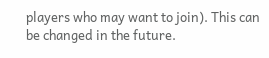players who may want to join). This can be changed in the future.